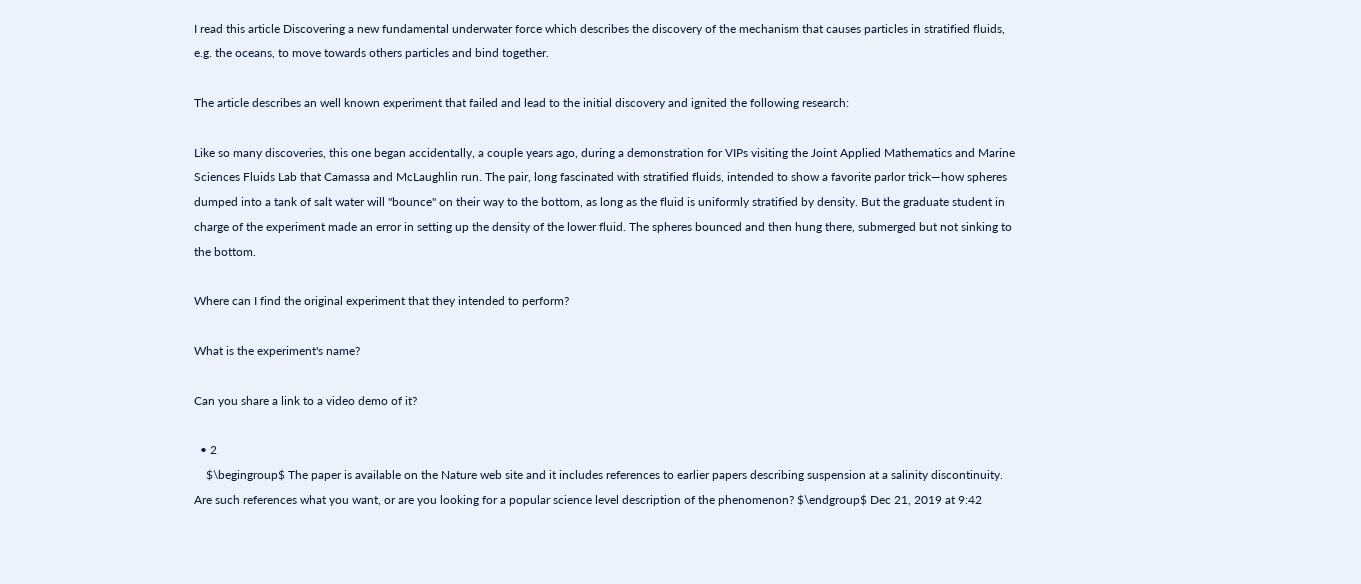I read this article Discovering a new fundamental underwater force which describes the discovery of the mechanism that causes particles in stratified fluids, e.g. the oceans, to move towards others particles and bind together.

The article describes an well known experiment that failed and lead to the initial discovery and ignited the following research:

Like so many discoveries, this one began accidentally, a couple years ago, during a demonstration for VIPs visiting the Joint Applied Mathematics and Marine Sciences Fluids Lab that Camassa and McLaughlin run. The pair, long fascinated with stratified fluids, intended to show a favorite parlor trick—how spheres dumped into a tank of salt water will "bounce" on their way to the bottom, as long as the fluid is uniformly stratified by density. But the graduate student in charge of the experiment made an error in setting up the density of the lower fluid. The spheres bounced and then hung there, submerged but not sinking to the bottom.

Where can I find the original experiment that they intended to perform?

What is the experiment's name?

Can you share a link to a video demo of it?

  • 2
    $\begingroup$ The paper is available on the Nature web site and it includes references to earlier papers describing suspension at a salinity discontinuity. Are such references what you want, or are you looking for a popular science level description of the phenomenon? $\endgroup$ Dec 21, 2019 at 9:42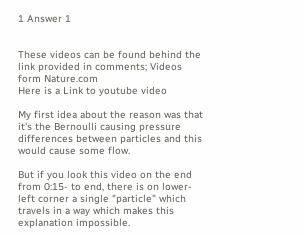1 Answer 1


These videos can be found behind the link provided in comments; Videos form Nature.com
Here is a Link to youtube video

My first idea about the reason was that it's the Bernoulli causing pressure differences between particles and this would cause some flow.

But if you look this video on the end from 0:15- to end, there is on lower-left corner a single "particle" which travels in a way which makes this explanation impossible.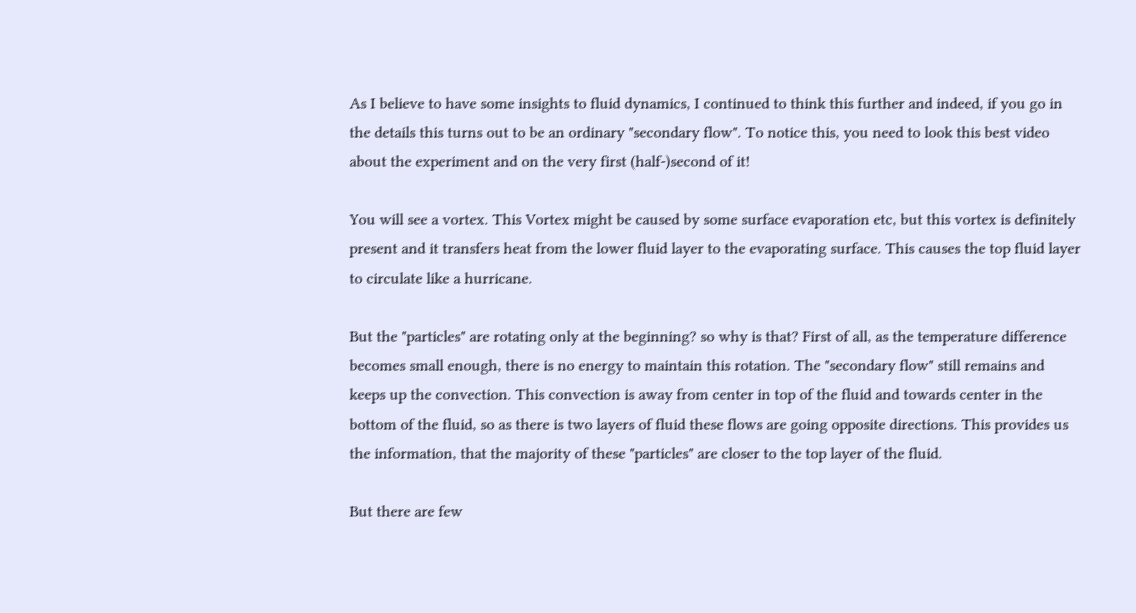As I believe to have some insights to fluid dynamics, I continued to think this further and indeed, if you go in the details this turns out to be an ordinary "secondary flow". To notice this, you need to look this best video about the experiment and on the very first (half-)second of it!

You will see a vortex. This Vortex might be caused by some surface evaporation etc, but this vortex is definitely present and it transfers heat from the lower fluid layer to the evaporating surface. This causes the top fluid layer to circulate like a hurricane.

But the "particles" are rotating only at the beginning? so why is that? First of all, as the temperature difference becomes small enough, there is no energy to maintain this rotation. The "secondary flow" still remains and keeps up the convection. This convection is away from center in top of the fluid and towards center in the bottom of the fluid, so as there is two layers of fluid these flows are going opposite directions. This provides us the information, that the majority of these "particles" are closer to the top layer of the fluid.

But there are few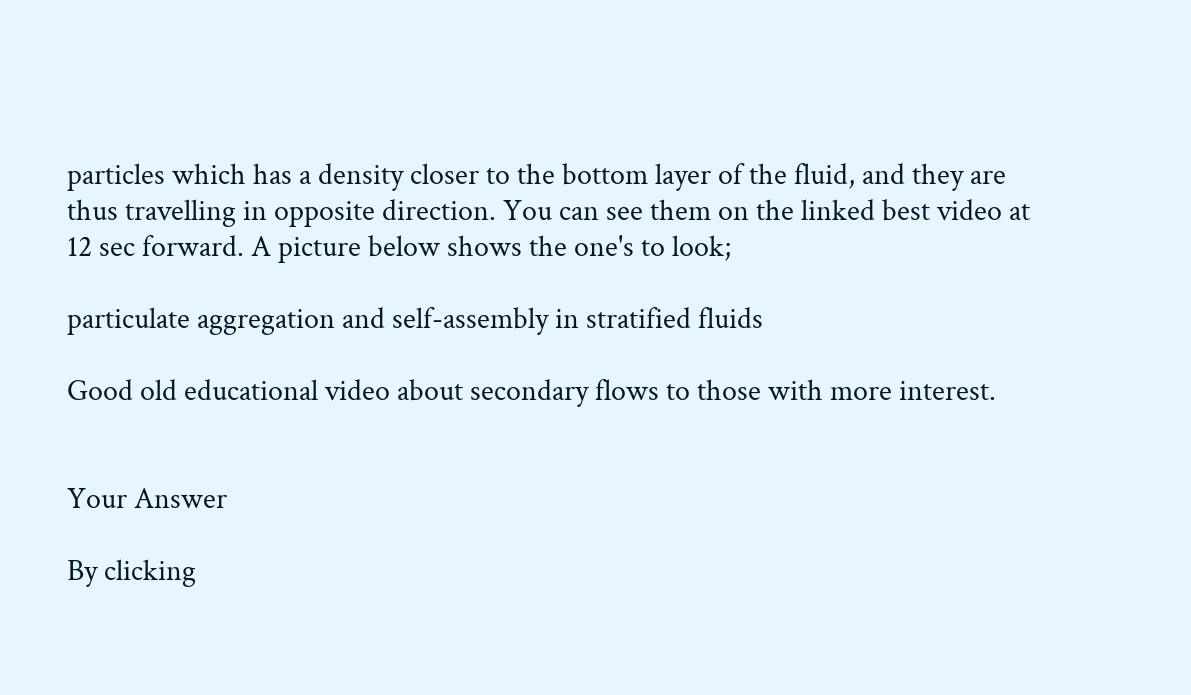particles which has a density closer to the bottom layer of the fluid, and they are thus travelling in opposite direction. You can see them on the linked best video at 12 sec forward. A picture below shows the one's to look;

particulate aggregation and self-assembly in stratified fluids

Good old educational video about secondary flows to those with more interest.


Your Answer

By clicking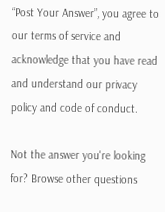“Post Your Answer”, you agree to our terms of service and acknowledge that you have read and understand our privacy policy and code of conduct.

Not the answer you're looking for? Browse other questions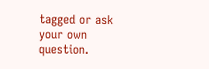tagged or ask your own question.